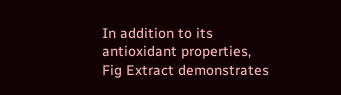In addition to its antioxidant properties, Fig Extract demonstrates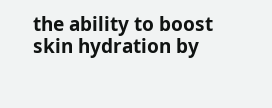the ability to boost skin hydration by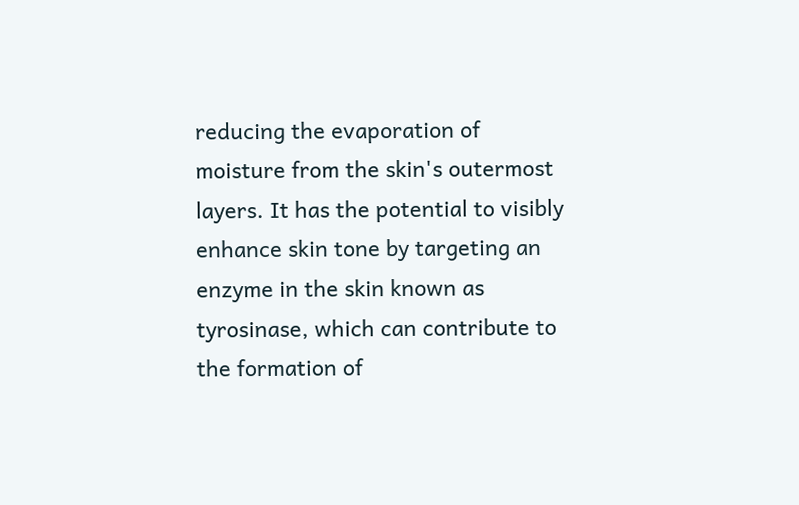reducing the evaporation of moisture from the skin's outermost layers. It has the potential to visibly enhance skin tone by targeting an enzyme in the skin known as tyrosinase, which can contribute to the formation of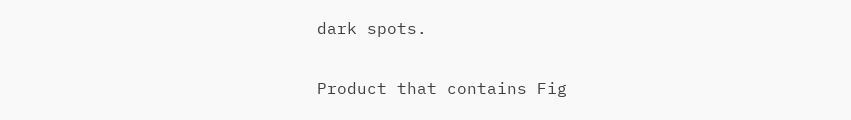dark spots.

Product that contains Fig